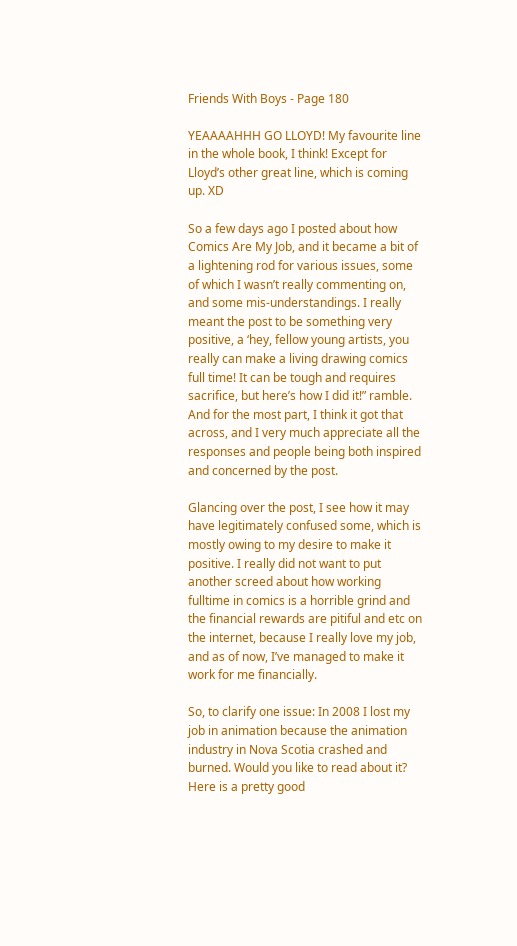Friends With Boys - Page 180

YEAAAAHHH GO LLOYD! My favourite line in the whole book, I think! Except for Lloyd’s other great line, which is coming up. XD

So a few days ago I posted about how Comics Are My Job, and it became a bit of a lightening rod for various issues, some of which I wasn’t really commenting on, and some mis-understandings. I really meant the post to be something very positive, a ‘hey, fellow young artists, you really can make a living drawing comics full time! It can be tough and requires sacrifice, but here’s how I did it!” ramble. And for the most part, I think it got that across, and I very much appreciate all the responses and people being both inspired and concerned by the post.

Glancing over the post, I see how it may have legitimately confused some, which is mostly owing to my desire to make it positive. I really did not want to put another screed about how working fulltime in comics is a horrible grind and the financial rewards are pitiful and etc on the internet, because I really love my job, and as of now, I’ve managed to make it work for me financially.

So, to clarify one issue: In 2008 I lost my job in animation because the animation industry in Nova Scotia crashed and burned. Would you like to read about it? Here is a pretty good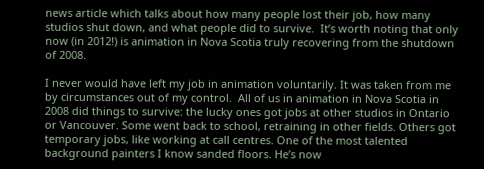news article which talks about how many people lost their job, how many studios shut down, and what people did to survive.  It’s worth noting that only now (in 2012!) is animation in Nova Scotia truly recovering from the shutdown of 2008.

I never would have left my job in animation voluntarily. It was taken from me by circumstances out of my control.  All of us in animation in Nova Scotia in 2008 did things to survive: the lucky ones got jobs at other studios in Ontario or Vancouver. Some went back to school, retraining in other fields. Others got temporary jobs, like working at call centres. One of the most talented background painters I know sanded floors. He’s now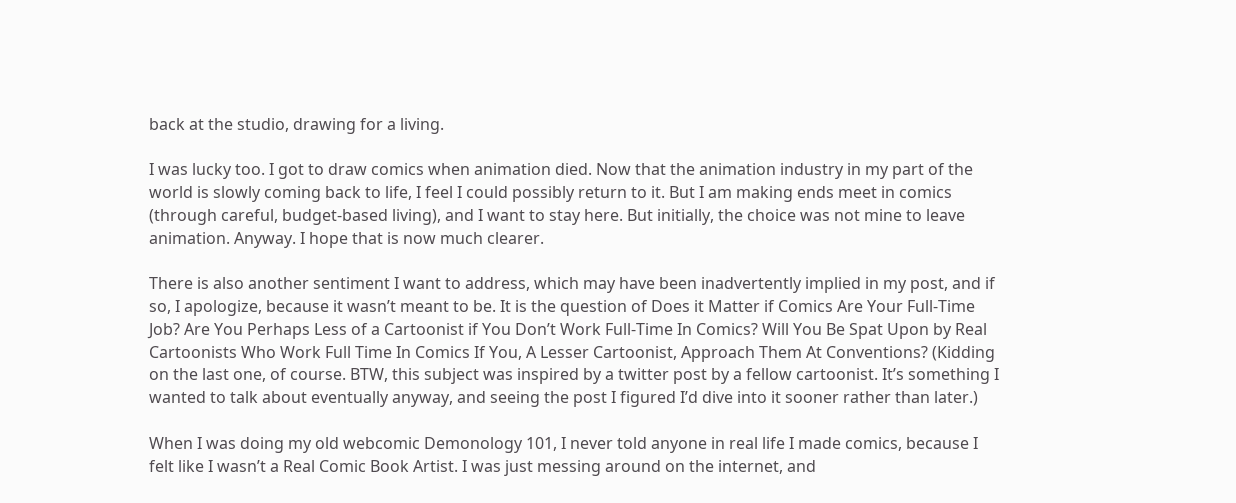back at the studio, drawing for a living.

I was lucky too. I got to draw comics when animation died. Now that the animation industry in my part of the world is slowly coming back to life, I feel I could possibly return to it. But I am making ends meet in comics (through careful, budget-based living), and I want to stay here. But initially, the choice was not mine to leave animation. Anyway. I hope that is now much clearer.

There is also another sentiment I want to address, which may have been inadvertently implied in my post, and if so, I apologize, because it wasn’t meant to be. It is the question of Does it Matter if Comics Are Your Full-Time Job? Are You Perhaps Less of a Cartoonist if You Don’t Work Full-Time In Comics? Will You Be Spat Upon by Real Cartoonists Who Work Full Time In Comics If You, A Lesser Cartoonist, Approach Them At Conventions? (Kidding on the last one, of course. BTW, this subject was inspired by a twitter post by a fellow cartoonist. It’s something I wanted to talk about eventually anyway, and seeing the post I figured I’d dive into it sooner rather than later.)

When I was doing my old webcomic Demonology 101, I never told anyone in real life I made comics, because I felt like I wasn’t a Real Comic Book Artist. I was just messing around on the internet, and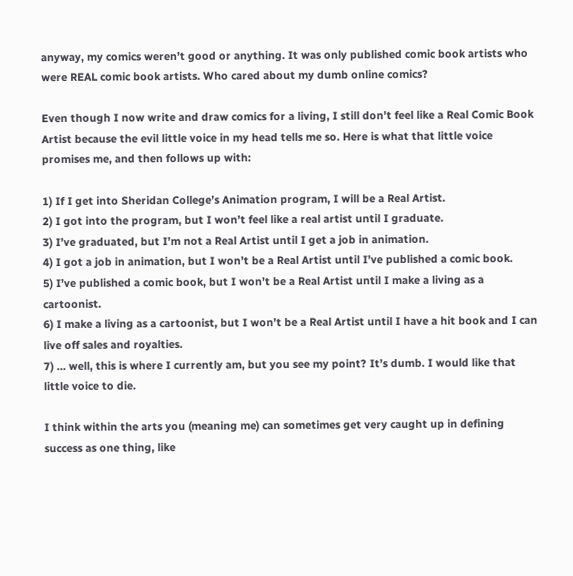anyway, my comics weren’t good or anything. It was only published comic book artists who were REAL comic book artists. Who cared about my dumb online comics?

Even though I now write and draw comics for a living, I still don’t feel like a Real Comic Book Artist because the evil little voice in my head tells me so. Here is what that little voice promises me, and then follows up with:

1) If I get into Sheridan College’s Animation program, I will be a Real Artist.
2) I got into the program, but I won’t feel like a real artist until I graduate.
3) I’ve graduated, but I’m not a Real Artist until I get a job in animation.
4) I got a job in animation, but I won’t be a Real Artist until I’ve published a comic book.
5) I’ve published a comic book, but I won’t be a Real Artist until I make a living as a cartoonist.
6) I make a living as a cartoonist, but I won’t be a Real Artist until I have a hit book and I can live off sales and royalties.
7) … well, this is where I currently am, but you see my point? It’s dumb. I would like that little voice to die.

I think within the arts you (meaning me) can sometimes get very caught up in defining success as one thing, like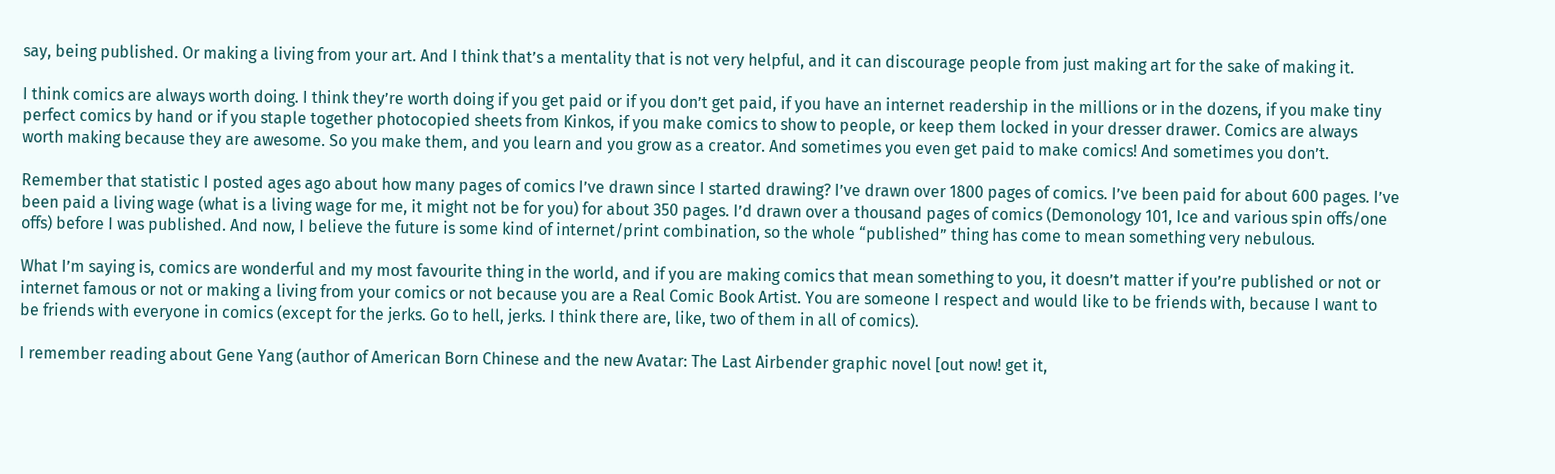say, being published. Or making a living from your art. And I think that’s a mentality that is not very helpful, and it can discourage people from just making art for the sake of making it.

I think comics are always worth doing. I think they’re worth doing if you get paid or if you don’t get paid, if you have an internet readership in the millions or in the dozens, if you make tiny perfect comics by hand or if you staple together photocopied sheets from Kinkos, if you make comics to show to people, or keep them locked in your dresser drawer. Comics are always worth making because they are awesome. So you make them, and you learn and you grow as a creator. And sometimes you even get paid to make comics! And sometimes you don’t.

Remember that statistic I posted ages ago about how many pages of comics I’ve drawn since I started drawing? I’ve drawn over 1800 pages of comics. I’ve been paid for about 600 pages. I’ve been paid a living wage (what is a living wage for me, it might not be for you) for about 350 pages. I’d drawn over a thousand pages of comics (Demonology 101, Ice and various spin offs/one offs) before I was published. And now, I believe the future is some kind of internet/print combination, so the whole “published” thing has come to mean something very nebulous.

What I’m saying is, comics are wonderful and my most favourite thing in the world, and if you are making comics that mean something to you, it doesn’t matter if you’re published or not or internet famous or not or making a living from your comics or not because you are a Real Comic Book Artist. You are someone I respect and would like to be friends with, because I want to be friends with everyone in comics (except for the jerks. Go to hell, jerks. I think there are, like, two of them in all of comics).

I remember reading about Gene Yang (author of American Born Chinese and the new Avatar: The Last Airbender graphic novel [out now! get it,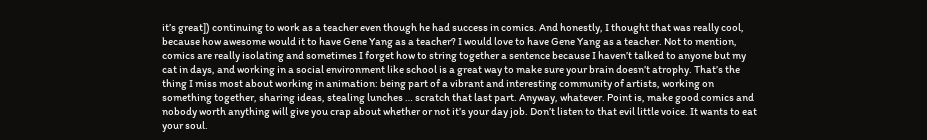it’s great]) continuing to work as a teacher even though he had success in comics. And honestly, I thought that was really cool, because how awesome would it to have Gene Yang as a teacher? I would love to have Gene Yang as a teacher. Not to mention, comics are really isolating and sometimes I forget how to string together a sentence because I haven’t talked to anyone but my cat in days, and working in a social environment like school is a great way to make sure your brain doesn’t atrophy. That’s the thing I miss most about working in animation: being part of a vibrant and interesting community of artists, working on something together, sharing ideas, stealing lunches … scratch that last part. Anyway, whatever. Point is, make good comics and nobody worth anything will give you crap about whether or not it’s your day job. Don’t listen to that evil little voice. It wants to eat your soul.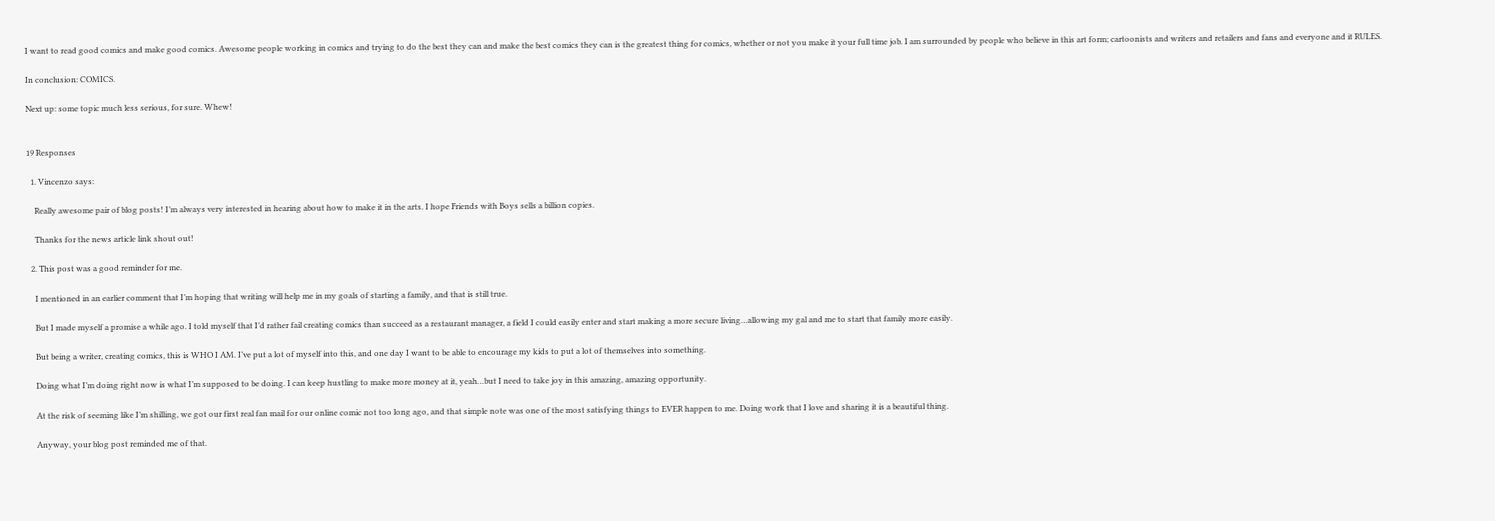I want to read good comics and make good comics. Awesome people working in comics and trying to do the best they can and make the best comics they can is the greatest thing for comics, whether or not you make it your full time job. I am surrounded by people who believe in this art form; cartoonists and writers and retailers and fans and everyone and it RULES.

In conclusion: COMICS.

Next up: some topic much less serious, for sure. Whew!


19 Responses

  1. Vincenzo says:

    Really awesome pair of blog posts! I’m always very interested in hearing about how to make it in the arts. I hope Friends with Boys sells a billion copies.

    Thanks for the news article link shout out!

  2. This post was a good reminder for me.

    I mentioned in an earlier comment that I’m hoping that writing will help me in my goals of starting a family, and that is still true.

    But I made myself a promise a while ago. I told myself that I’d rather fail creating comics than succeed as a restaurant manager, a field I could easily enter and start making a more secure living…allowing my gal and me to start that family more easily.

    But being a writer, creating comics, this is WHO I AM. I’ve put a lot of myself into this, and one day I want to be able to encourage my kids to put a lot of themselves into something.

    Doing what I’m doing right now is what I’m supposed to be doing. I can keep hustling to make more money at it, yeah…but I need to take joy in this amazing, amazing opportunity.

    At the risk of seeming like I’m shilling, we got our first real fan mail for our online comic not too long ago, and that simple note was one of the most satisfying things to EVER happen to me. Doing work that I love and sharing it is a beautiful thing.

    Anyway, your blog post reminded me of that.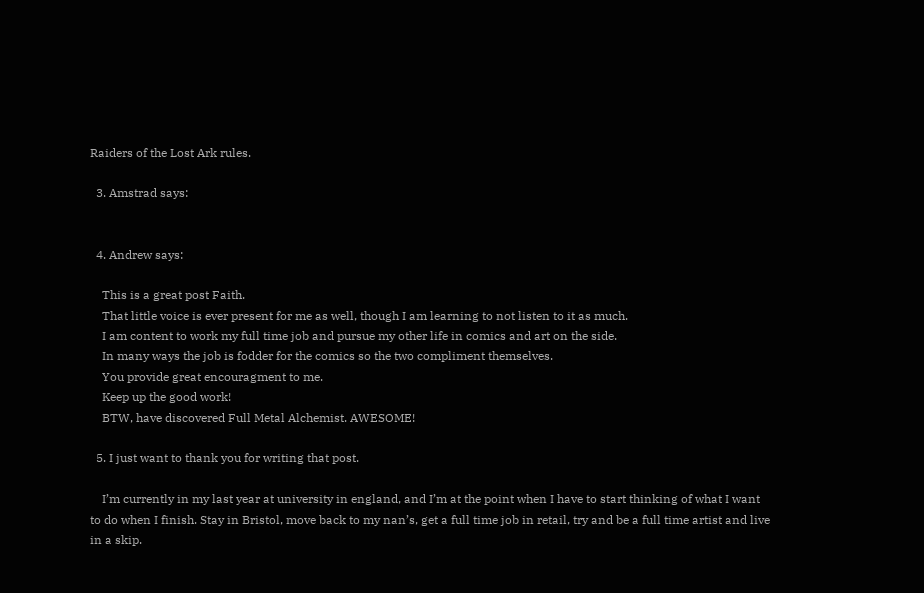Raiders of the Lost Ark rules.

  3. Amstrad says:


  4. Andrew says:

    This is a great post Faith.
    That little voice is ever present for me as well, though I am learning to not listen to it as much.
    I am content to work my full time job and pursue my other life in comics and art on the side.
    In many ways the job is fodder for the comics so the two compliment themselves.
    You provide great encouragment to me.
    Keep up the good work!
    BTW, have discovered Full Metal Alchemist. AWESOME!

  5. I just want to thank you for writing that post.

    I’m currently in my last year at university in england, and I’m at the point when I have to start thinking of what I want to do when I finish. Stay in Bristol, move back to my nan’s, get a full time job in retail, try and be a full time artist and live in a skip.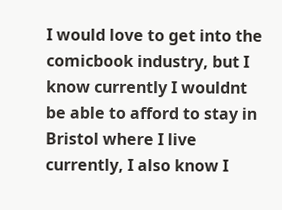I would love to get into the comicbook industry, but I know currently I wouldnt be able to afford to stay in Bristol where I live currently, I also know I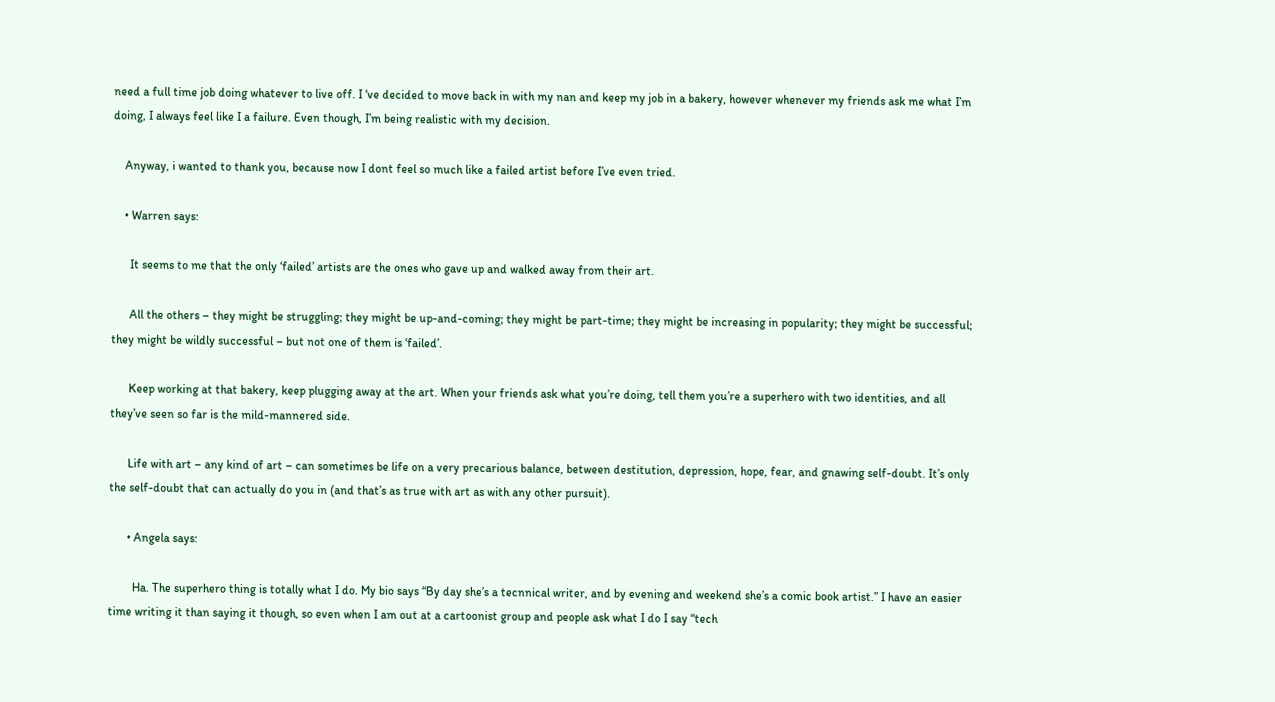need a full time job doing whatever to live off. I ‘ve decided to move back in with my nan and keep my job in a bakery, however whenever my friends ask me what I’m doing, I always feel like I a failure. Even though, I’m being realistic with my decision.

    Anyway, i wanted to thank you, because now I dont feel so much like a failed artist before I’ve even tried.

    • Warren says:

      It seems to me that the only ‘failed’ artists are the ones who gave up and walked away from their art.

      All the others – they might be struggling; they might be up-and-coming; they might be part-time; they might be increasing in popularity; they might be successful; they might be wildly successful – but not one of them is ‘failed’.

      Keep working at that bakery, keep plugging away at the art. When your friends ask what you’re doing, tell them you’re a superhero with two identities, and all they’ve seen so far is the mild-mannered side.

      Life with art – any kind of art – can sometimes be life on a very precarious balance, between destitution, depression, hope, fear, and gnawing self-doubt. It’s only the self-doubt that can actually do you in (and that’s as true with art as with any other pursuit).

      • Angela says:

        Ha. The superhero thing is totally what I do. My bio says “By day she’s a tecnnical writer, and by evening and weekend she’s a comic book artist.” I have an easier time writing it than saying it though, so even when I am out at a cartoonist group and people ask what I do I say “tech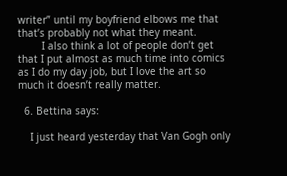writer” until my boyfriend elbows me that that’s probably not what they meant.
        I also think a lot of people don’t get that I put almost as much time into comics as I do my day job, but I love the art so much it doesn’t really matter.

  6. Bettina says:

    I just heard yesterday that Van Gogh only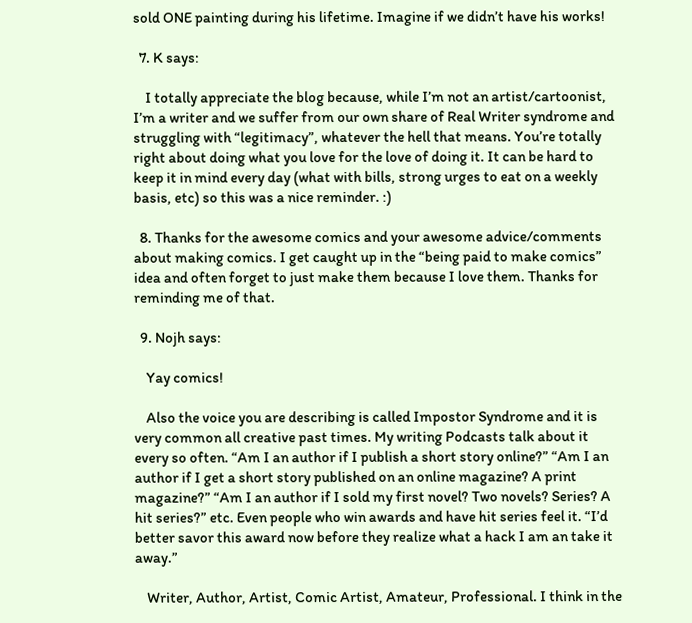sold ONE painting during his lifetime. Imagine if we didn’t have his works!

  7. K says:

    I totally appreciate the blog because, while I’m not an artist/cartoonist, I’m a writer and we suffer from our own share of Real Writer syndrome and struggling with “legitimacy”, whatever the hell that means. You’re totally right about doing what you love for the love of doing it. It can be hard to keep it in mind every day (what with bills, strong urges to eat on a weekly basis, etc) so this was a nice reminder. :)

  8. Thanks for the awesome comics and your awesome advice/comments about making comics. I get caught up in the “being paid to make comics” idea and often forget to just make them because I love them. Thanks for reminding me of that.

  9. Nojh says:

    Yay comics!

    Also the voice you are describing is called Impostor Syndrome and it is very common all creative past times. My writing Podcasts talk about it every so often. “Am I an author if I publish a short story online?” “Am I an author if I get a short story published on an online magazine? A print magazine?” “Am I an author if I sold my first novel? Two novels? Series? A hit series?” etc. Even people who win awards and have hit series feel it. “I’d better savor this award now before they realize what a hack I am an take it away.”

    Writer, Author, Artist, Comic Artist, Amateur, Professional. I think in the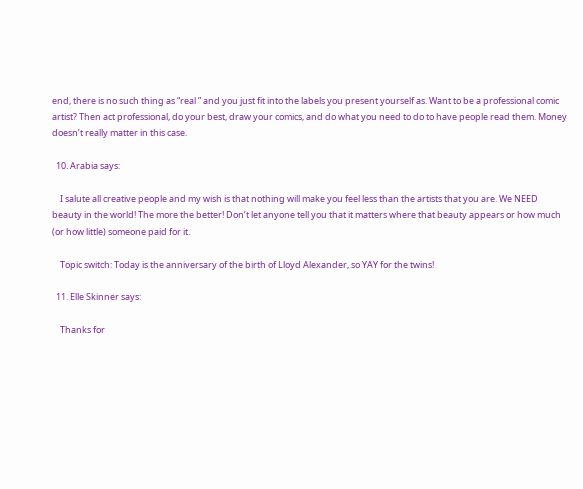end, there is no such thing as “real ” and you just fit into the labels you present yourself as. Want to be a professional comic artist? Then act professional, do your best, draw your comics, and do what you need to do to have people read them. Money doesn’t really matter in this case.

  10. Arabia says:

    I salute all creative people and my wish is that nothing will make you feel less than the artists that you are. We NEED beauty in the world! The more the better! Don’t let anyone tell you that it matters where that beauty appears or how much (or how little) someone paid for it.

    Topic switch: Today is the anniversary of the birth of Lloyd Alexander, so YAY for the twins!

  11. Elle Skinner says:

    Thanks for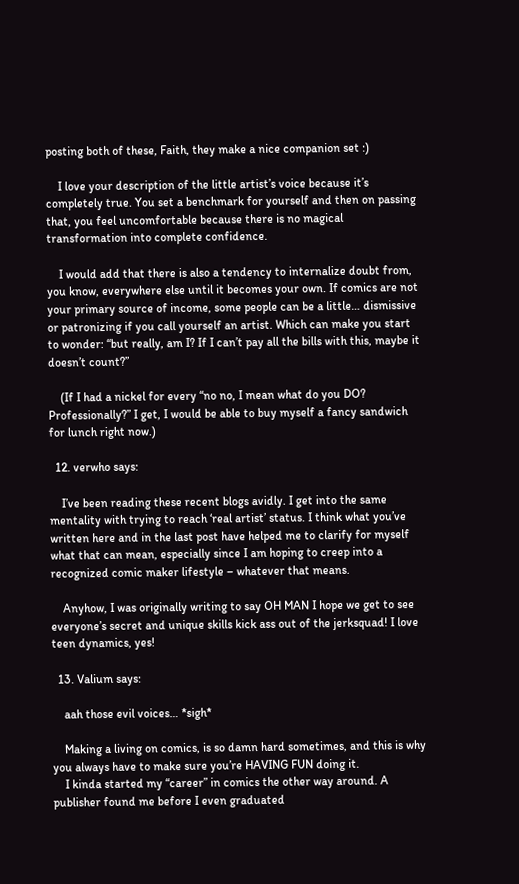posting both of these, Faith, they make a nice companion set :)

    I love your description of the little artist’s voice because it’s completely true. You set a benchmark for yourself and then on passing that, you feel uncomfortable because there is no magical transformation into complete confidence.

    I would add that there is also a tendency to internalize doubt from, you know, everywhere else until it becomes your own. If comics are not your primary source of income, some people can be a little… dismissive or patronizing if you call yourself an artist. Which can make you start to wonder: “but really, am I? If I can’t pay all the bills with this, maybe it doesn’t count?”

    (If I had a nickel for every “no no, I mean what do you DO? Professionally?” I get, I would be able to buy myself a fancy sandwich for lunch right now.)

  12. verwho says:

    I’ve been reading these recent blogs avidly. I get into the same mentality with trying to reach ‘real artist’ status. I think what you’ve written here and in the last post have helped me to clarify for myself what that can mean, especially since I am hoping to creep into a recognized comic maker lifestyle – whatever that means.

    Anyhow, I was originally writing to say OH MAN I hope we get to see everyone’s secret and unique skills kick ass out of the jerksquad! I love teen dynamics, yes!

  13. Valium says:

    aah those evil voices… *sigh*

    Making a living on comics, is so damn hard sometimes, and this is why you always have to make sure you’re HAVING FUN doing it.
    I kinda started my “career” in comics the other way around. A publisher found me before I even graduated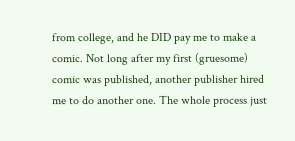from college, and he DID pay me to make a comic. Not long after my first (gruesome) comic was published, another publisher hired me to do another one. The whole process just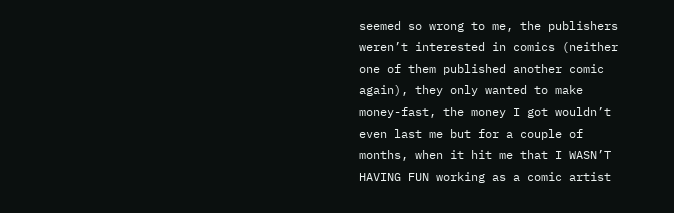seemed so wrong to me, the publishers weren’t interested in comics (neither one of them published another comic again), they only wanted to make money-fast, the money I got wouldn’t even last me but for a couple of months, when it hit me that I WASN’T HAVING FUN working as a comic artist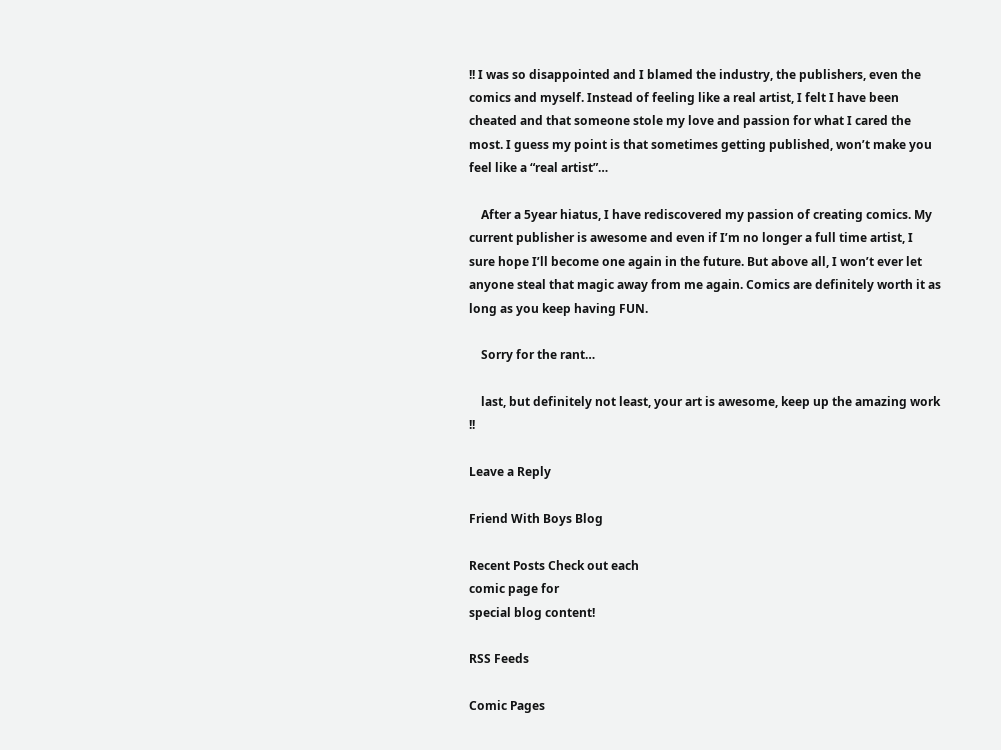!! I was so disappointed and I blamed the industry, the publishers, even the comics and myself. Instead of feeling like a real artist, I felt I have been cheated and that someone stole my love and passion for what I cared the most. I guess my point is that sometimes getting published, won’t make you feel like a “real artist”…

    After a 5year hiatus, I have rediscovered my passion of creating comics. My current publisher is awesome and even if I’m no longer a full time artist, I sure hope I’ll become one again in the future. But above all, I won’t ever let anyone steal that magic away from me again. Comics are definitely worth it as long as you keep having FUN.

    Sorry for the rant…

    last, but definitely not least, your art is awesome, keep up the amazing work !!

Leave a Reply

Friend With Boys Blog

Recent Posts Check out each
comic page for
special blog content!

RSS Feeds

Comic Pages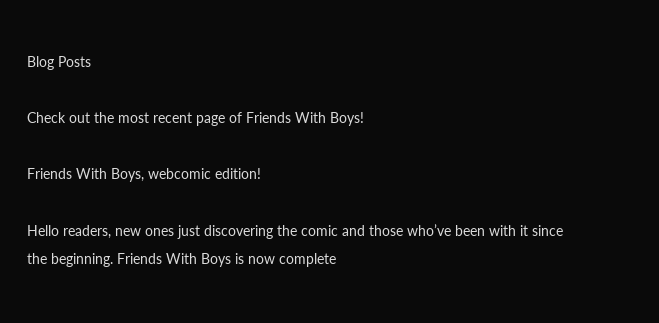Blog Posts

Check out the most recent page of Friends With Boys!

Friends With Boys, webcomic edition!

Hello readers, new ones just discovering the comic and those who’ve been with it since the beginning. Friends With Boys is now complete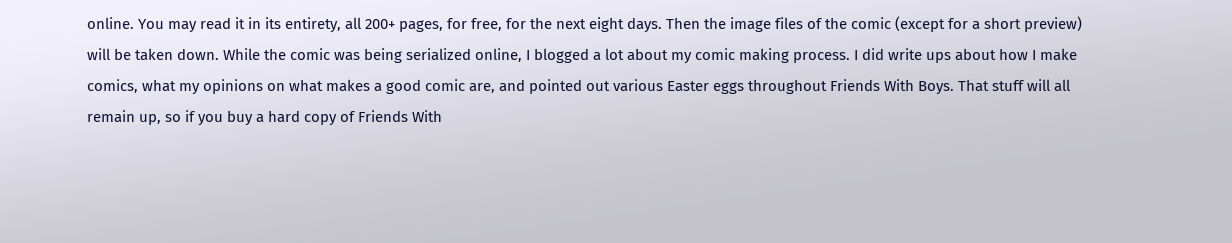online. You may read it in its entirety, all 200+ pages, for free, for the next eight days. Then the image files of the comic (except for a short preview) will be taken down. While the comic was being serialized online, I blogged a lot about my comic making process. I did write ups about how I make comics, what my opinions on what makes a good comic are, and pointed out various Easter eggs throughout Friends With Boys. That stuff will all remain up, so if you buy a hard copy of Friends With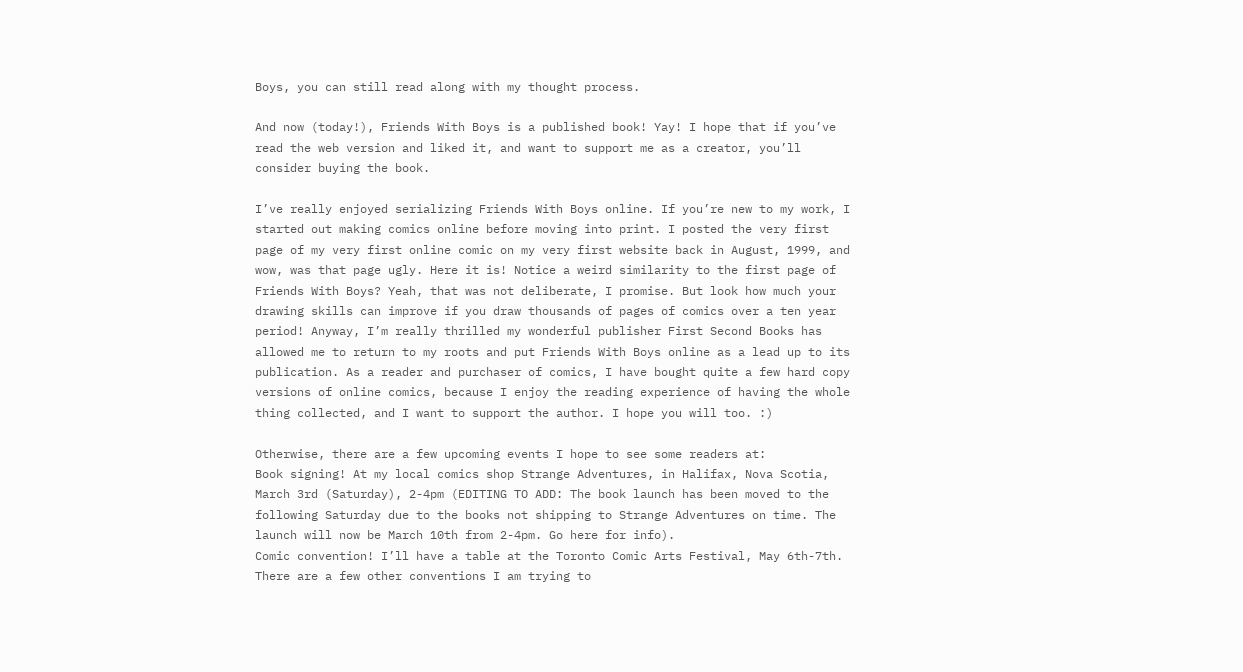Boys, you can still read along with my thought process.

And now (today!), Friends With Boys is a published book! Yay! I hope that if you’ve read the web version and liked it, and want to support me as a creator, you’ll consider buying the book.

I’ve really enjoyed serializing Friends With Boys online. If you’re new to my work, I started out making comics online before moving into print. I posted the very first page of my very first online comic on my very first website back in August, 1999, and wow, was that page ugly. Here it is! Notice a weird similarity to the first page of Friends With Boys? Yeah, that was not deliberate, I promise. But look how much your drawing skills can improve if you draw thousands of pages of comics over a ten year period! Anyway, I’m really thrilled my wonderful publisher First Second Books has allowed me to return to my roots and put Friends With Boys online as a lead up to its publication. As a reader and purchaser of comics, I have bought quite a few hard copy versions of online comics, because I enjoy the reading experience of having the whole thing collected, and I want to support the author. I hope you will too. :)

Otherwise, there are a few upcoming events I hope to see some readers at:
Book signing! At my local comics shop Strange Adventures, in Halifax, Nova Scotia, March 3rd (Saturday), 2-4pm (EDITING TO ADD: The book launch has been moved to the following Saturday due to the books not shipping to Strange Adventures on time. The launch will now be March 10th from 2-4pm. Go here for info).
Comic convention! I’ll have a table at the Toronto Comic Arts Festival, May 6th-7th. There are a few other conventions I am trying to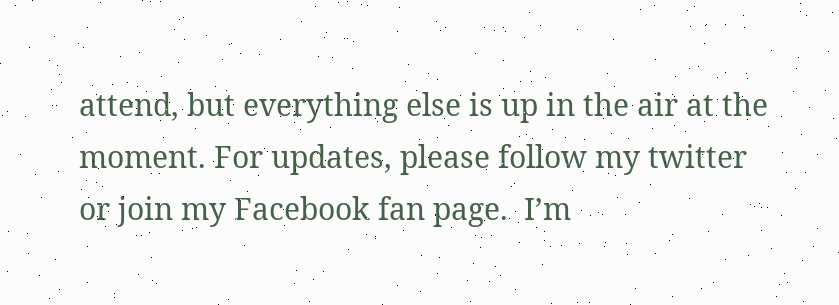attend, but everything else is up in the air at the moment. For updates, please follow my twitter or join my Facebook fan page.  I’m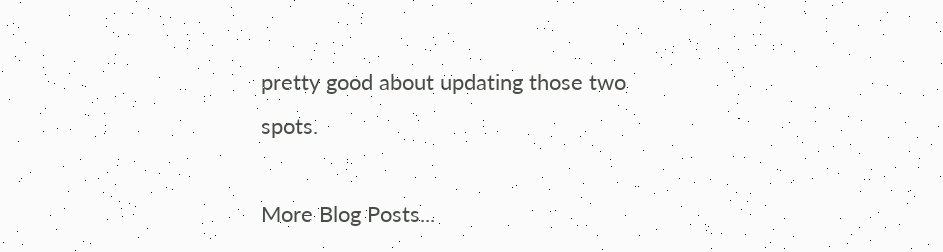pretty good about updating those two spots.

More Blog Posts...